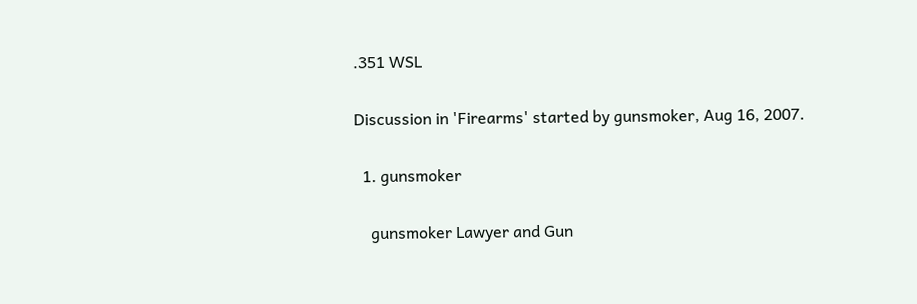.351 WSL

Discussion in 'Firearms' started by gunsmoker, Aug 16, 2007.

  1. gunsmoker

    gunsmoker Lawyer and Gun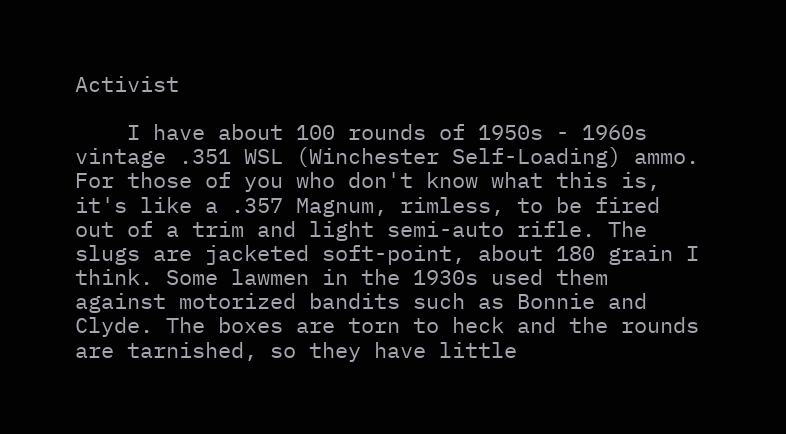Activist

    I have about 100 rounds of 1950s - 1960s vintage .351 WSL (Winchester Self-Loading) ammo. For those of you who don't know what this is, it's like a .357 Magnum, rimless, to be fired out of a trim and light semi-auto rifle. The slugs are jacketed soft-point, about 180 grain I think. Some lawmen in the 1930s used them against motorized bandits such as Bonnie and Clyde. The boxes are torn to heck and the rounds are tarnished, so they have little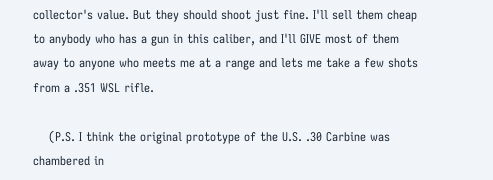collector's value. But they should shoot just fine. I'll sell them cheap to anybody who has a gun in this caliber, and I'll GIVE most of them away to anyone who meets me at a range and lets me take a few shots from a .351 WSL rifle.

    (P.S. I think the original prototype of the U.S. .30 Carbine was chambered in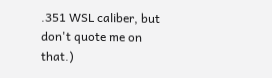.351 WSL caliber, but don't quote me on that.)